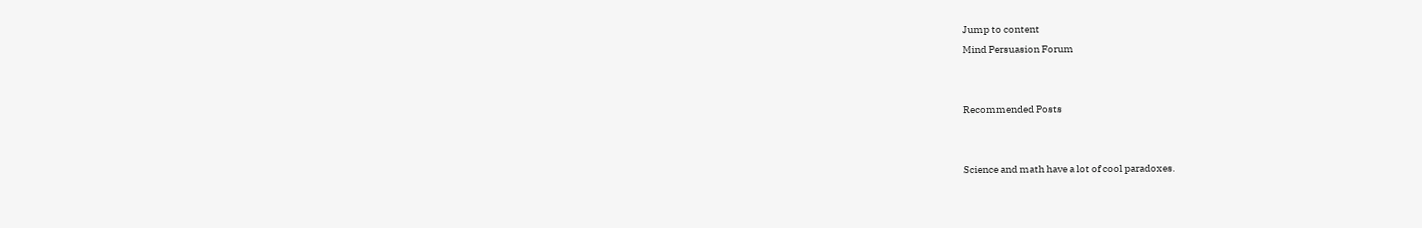Jump to content
Mind Persuasion Forum


Recommended Posts


Science and math have a lot of cool paradoxes.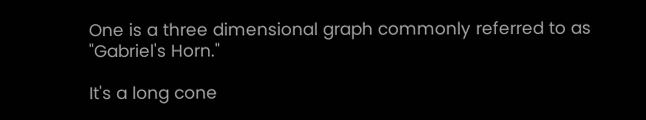One is a three dimensional graph commonly referred to as "Gabriel's Horn."

It's a long cone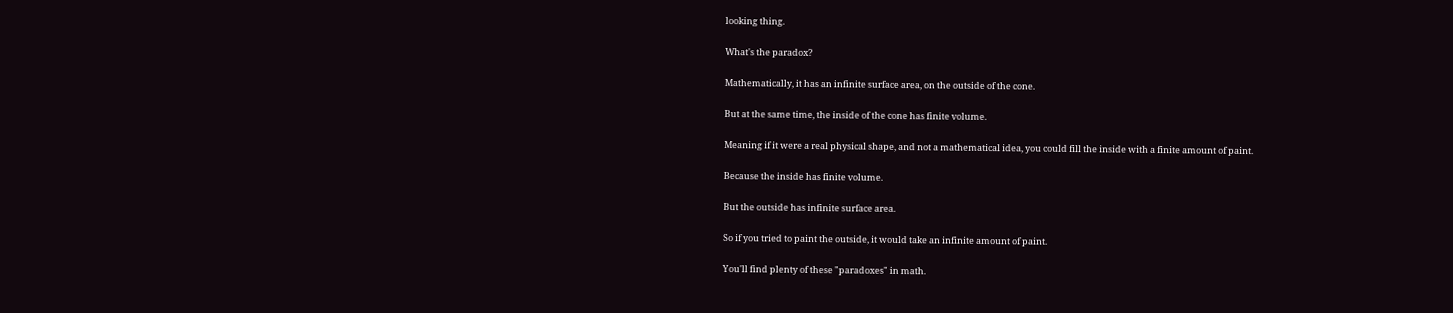looking thing.

What's the paradox?

Mathematically, it has an infinite surface area, on the outside of the cone.

But at the same time, the inside of the cone has finite volume.

Meaning if it were a real physical shape, and not a mathematical idea, you could fill the inside with a finite amount of paint.

Because the inside has finite volume.

But the outside has infinite surface area.

So if you tried to paint the outside, it would take an infinite amount of paint.

You'll find plenty of these "paradoxes" in math.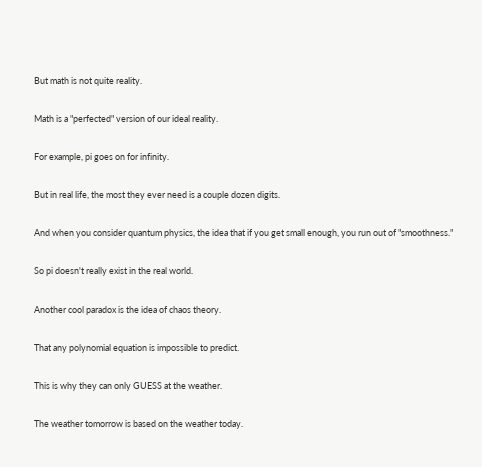But math is not quite reality.

Math is a "perfected" version of our ideal reality.

For example, pi goes on for infinity.

But in real life, the most they ever need is a couple dozen digits.

And when you consider quantum physics, the idea that if you get small enough, you run out of "smoothness."

So pi doesn't really exist in the real world.

Another cool paradox is the idea of chaos theory.

That any polynomial equation is impossible to predict.

This is why they can only GUESS at the weather.

The weather tomorrow is based on the weather today.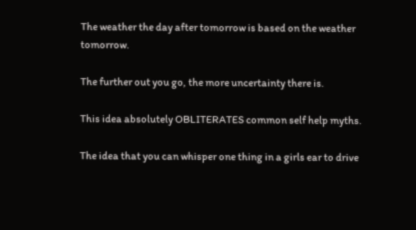The weather the day after tomorrow is based on the weather tomorrow.

The further out you go, the more uncertainty there is.

This idea absolutely OBLITERATES common self help myths.

The idea that you can whisper one thing in a girls ear to drive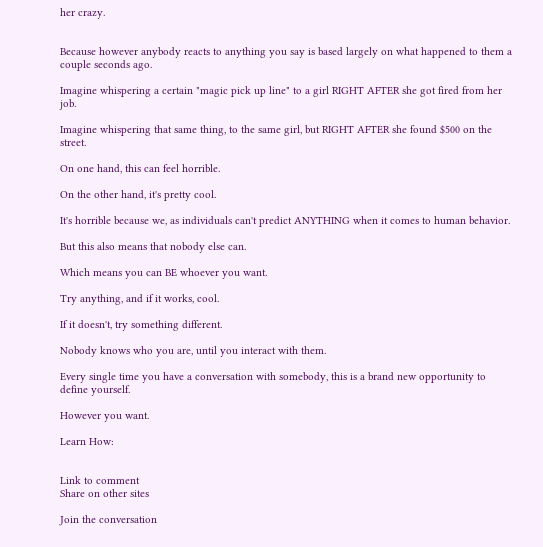her crazy.


Because however anybody reacts to anything you say is based largely on what happened to them a couple seconds ago.

Imagine whispering a certain "magic pick up line" to a girl RIGHT AFTER she got fired from her job.

Imagine whispering that same thing, to the same girl, but RIGHT AFTER she found $500 on the street.

On one hand, this can feel horrible.

On the other hand, it's pretty cool.

It's horrible because we, as individuals can't predict ANYTHING when it comes to human behavior.

But this also means that nobody else can.

Which means you can BE whoever you want.

Try anything, and if it works, cool.

If it doesn't, try something different.

Nobody knows who you are, until you interact with them.

Every single time you have a conversation with somebody, this is a brand new opportunity to define yourself.

However you want.

Learn How:


Link to comment
Share on other sites

Join the conversation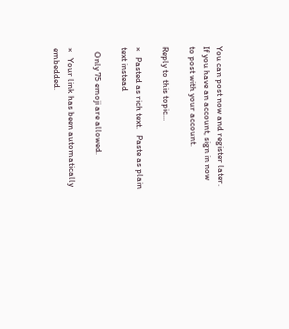You can post now and register later. If you have an account, sign in now to post with your account.

Reply to this topic...

×   Pasted as rich text.   Paste as plain text instead

  Only 75 emoji are allowed.

×   Your link has been automatically embedded.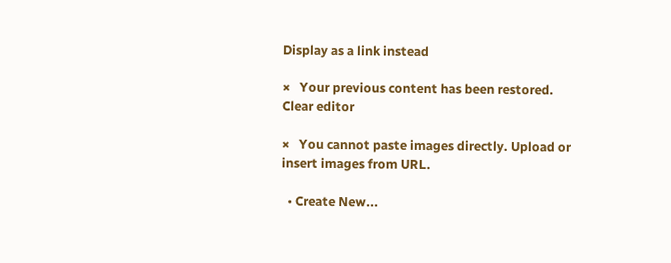Display as a link instead

×   Your previous content has been restored.   Clear editor

×   You cannot paste images directly. Upload or insert images from URL.

  • Create New...